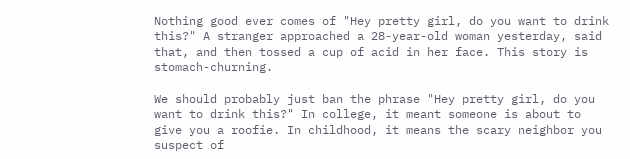Nothing good ever comes of "Hey pretty girl, do you want to drink this?" A stranger approached a 28-year-old woman yesterday, said that, and then tossed a cup of acid in her face. This story is stomach-churning.

We should probably just ban the phrase "Hey pretty girl, do you want to drink this?" In college, it meant someone is about to give you a roofie. In childhood, it means the scary neighbor you suspect of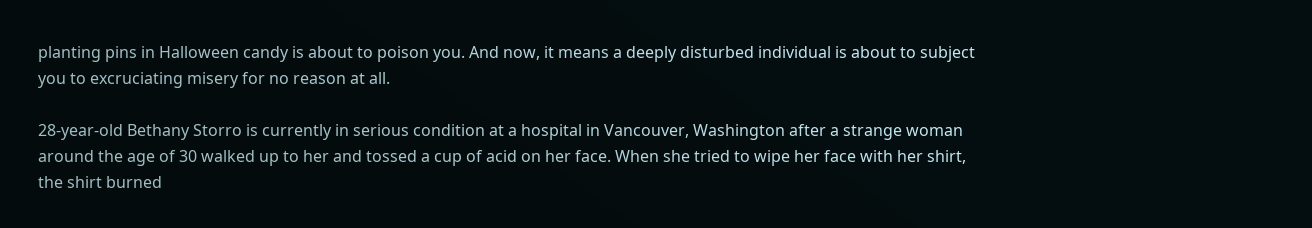planting pins in Halloween candy is about to poison you. And now, it means a deeply disturbed individual is about to subject you to excruciating misery for no reason at all.

28-year-old Bethany Storro is currently in serious condition at a hospital in Vancouver, Washington after a strange woman around the age of 30 walked up to her and tossed a cup of acid on her face. When she tried to wipe her face with her shirt, the shirt burned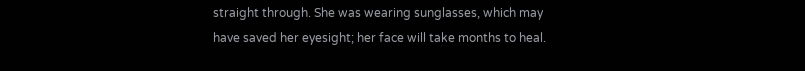straight through. She was wearing sunglasses, which may have saved her eyesight; her face will take months to heal.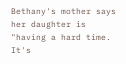Bethany's mother says her daughter is "having a hard time. It's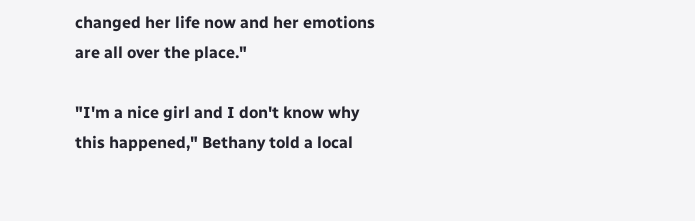changed her life now and her emotions are all over the place."

"I'm a nice girl and I don't know why this happened," Bethany told a local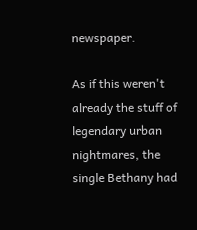newspaper.

As if this weren't already the stuff of legendary urban nightmares, the single Bethany had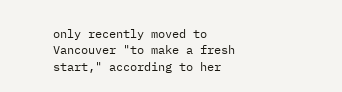only recently moved to Vancouver "to make a fresh start," according to her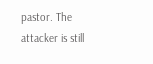pastor. The attacker is still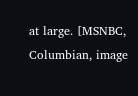at large. [MSNBC, Columbian, image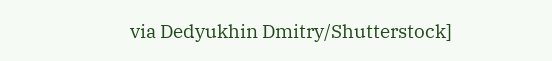via Dedyukhin Dmitry/Shutterstock]